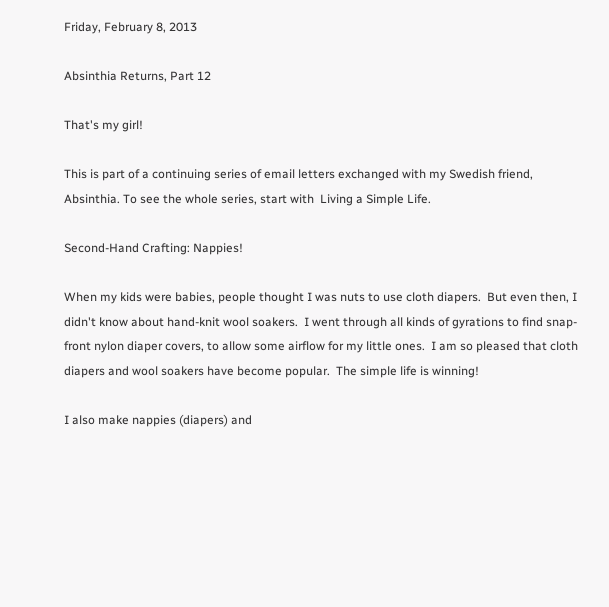Friday, February 8, 2013

Absinthia Returns, Part 12

That's my girl!

This is part of a continuing series of email letters exchanged with my Swedish friend, Absinthia. To see the whole series, start with  Living a Simple Life.

Second-Hand Crafting: Nappies!

When my kids were babies, people thought I was nuts to use cloth diapers.  But even then, I didn't know about hand-knit wool soakers.  I went through all kinds of gyrations to find snap-front nylon diaper covers, to allow some airflow for my little ones.  I am so pleased that cloth diapers and wool soakers have become popular.  The simple life is winning!

I also make nappies (diapers) and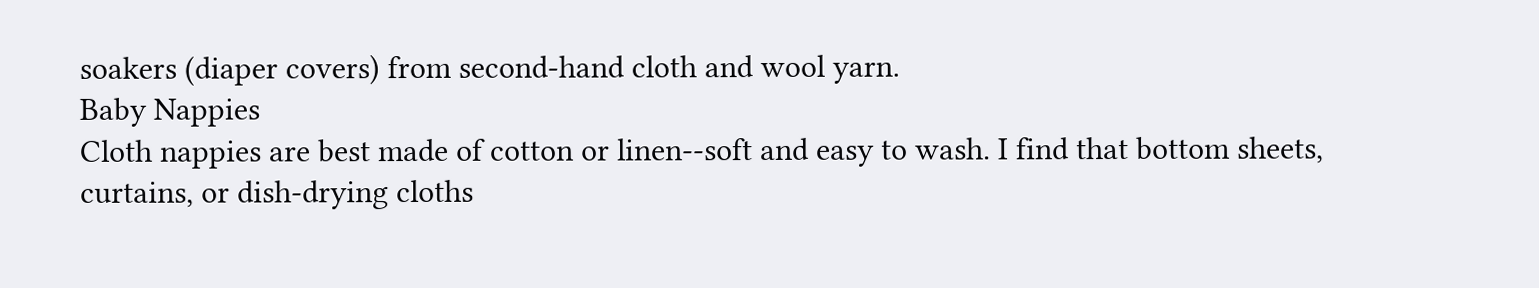soakers (diaper covers) from second-hand cloth and wool yarn.
Baby Nappies
Cloth nappies are best made of cotton or linen--soft and easy to wash. I find that bottom sheets, curtains, or dish-drying cloths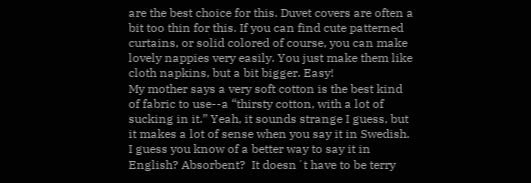are the best choice for this. Duvet covers are often a bit too thin for this. If you can find cute patterned curtains, or solid colored of course, you can make lovely nappies very easily. You just make them like cloth napkins, but a bit bigger. Easy!
My mother says a very soft cotton is the best kind of fabric to use--a “thirsty cotton, with a lot of sucking in it.” Yeah, it sounds strange I guess, but it makes a lot of sense when you say it in Swedish. I guess you know of a better way to say it in English? Absorbent?  It doesn´t have to be terry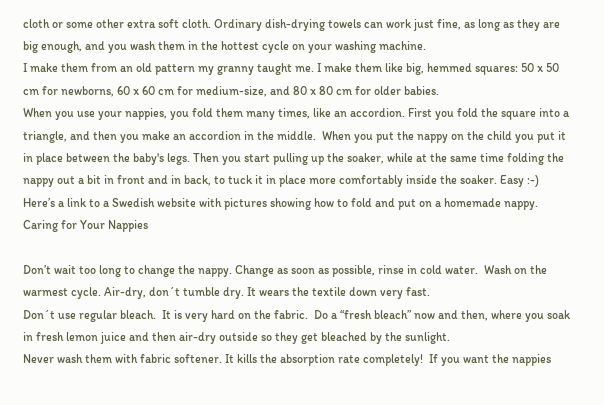cloth or some other extra soft cloth. Ordinary dish-drying towels can work just fine, as long as they are big enough, and you wash them in the hottest cycle on your washing machine.
I make them from an old pattern my granny taught me. I make them like big, hemmed squares: 50 x 50 cm for newborns, 60 x 60 cm for medium-size, and 80 x 80 cm for older babies.
When you use your nappies, you fold them many times, like an accordion. First you fold the square into a triangle, and then you make an accordion in the middle.  When you put the nappy on the child you put it in place between the baby's legs. Then you start pulling up the soaker, while at the same time folding the nappy out a bit in front and in back, to tuck it in place more comfortably inside the soaker. Easy :-)
Here’s a link to a Swedish website with pictures showing how to fold and put on a homemade nappy.
Caring for Your Nappies

Don’t wait too long to change the nappy. Change as soon as possible, rinse in cold water.  Wash on the warmest cycle. Air-dry, don´t tumble dry. It wears the textile down very fast.
Don´t use regular bleach.  It is very hard on the fabric.  Do a “fresh bleach” now and then, where you soak in fresh lemon juice and then air-dry outside so they get bleached by the sunlight.
Never wash them with fabric softener. It kills the absorption rate completely!  If you want the nappies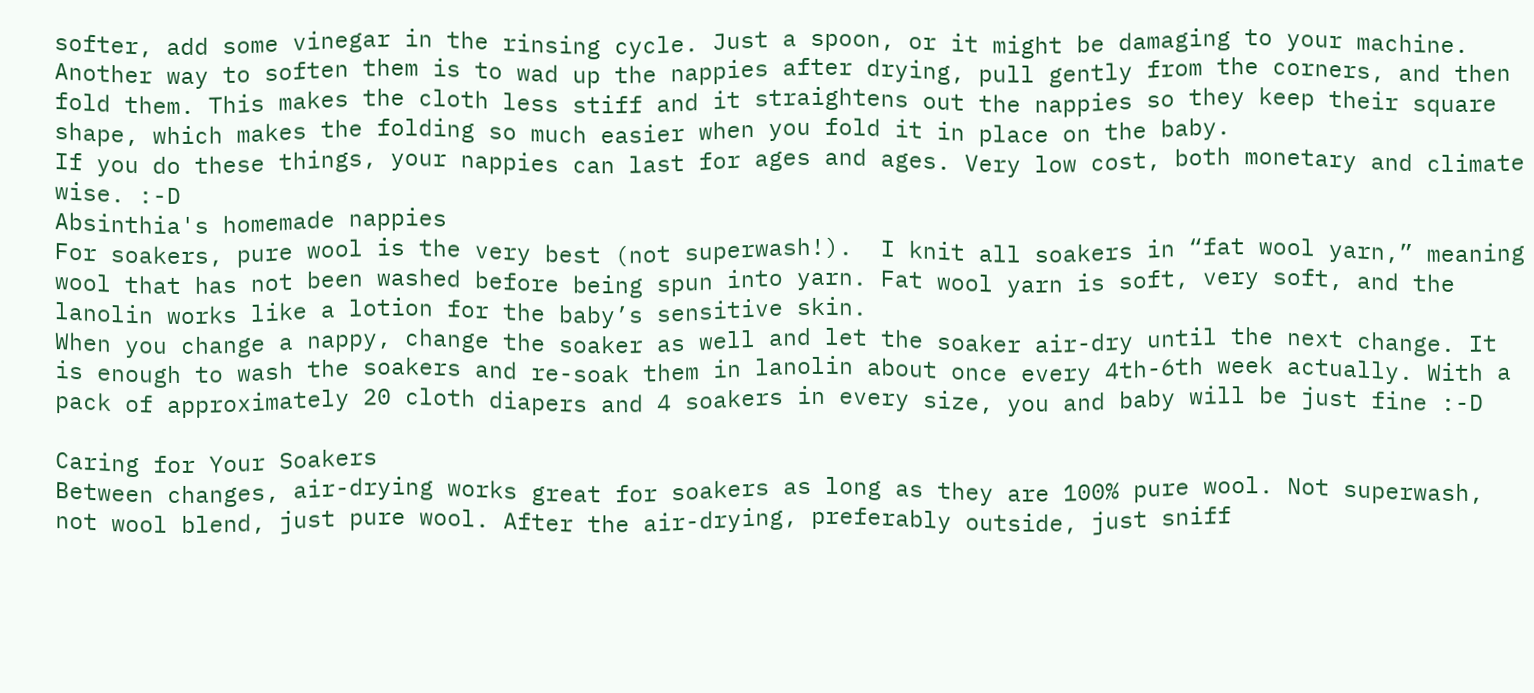softer, add some vinegar in the rinsing cycle. Just a spoon, or it might be damaging to your machine.  Another way to soften them is to wad up the nappies after drying, pull gently from the corners, and then fold them. This makes the cloth less stiff and it straightens out the nappies so they keep their square shape, which makes the folding so much easier when you fold it in place on the baby.
If you do these things, your nappies can last for ages and ages. Very low cost, both monetary and climate wise. :-D
Absinthia's homemade nappies
For soakers, pure wool is the very best (not superwash!).  I knit all soakers in “fat wool yarn,” meaning wool that has not been washed before being spun into yarn. Fat wool yarn is soft, very soft, and the lanolin works like a lotion for the baby’s sensitive skin.
When you change a nappy, change the soaker as well and let the soaker air-dry until the next change. It is enough to wash the soakers and re-soak them in lanolin about once every 4th-6th week actually. With a pack of approximately 20 cloth diapers and 4 soakers in every size, you and baby will be just fine :-D

Caring for Your Soakers
Between changes, air-drying works great for soakers as long as they are 100% pure wool. Not superwash, not wool blend, just pure wool. After the air-drying, preferably outside, just sniff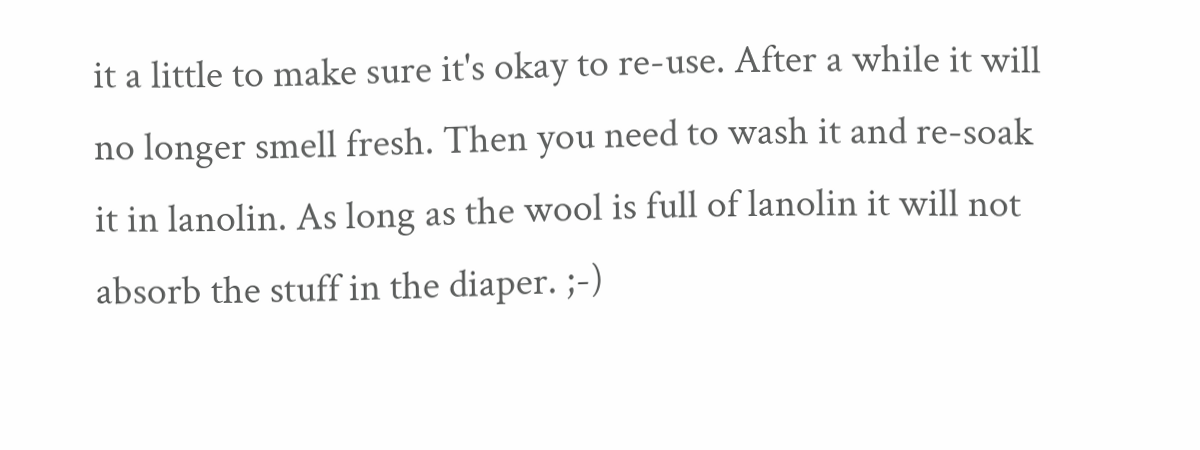it a little to make sure it's okay to re-use. After a while it will no longer smell fresh. Then you need to wash it and re-soak it in lanolin. As long as the wool is full of lanolin it will not absorb the stuff in the diaper. ;-)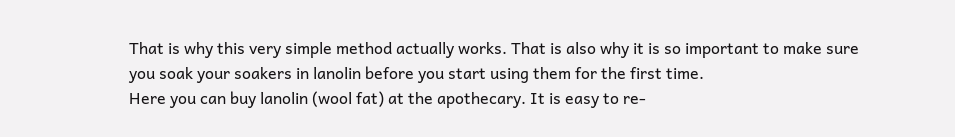That is why this very simple method actually works. That is also why it is so important to make sure you soak your soakers in lanolin before you start using them for the first time.
Here you can buy lanolin (wool fat) at the apothecary. It is easy to re-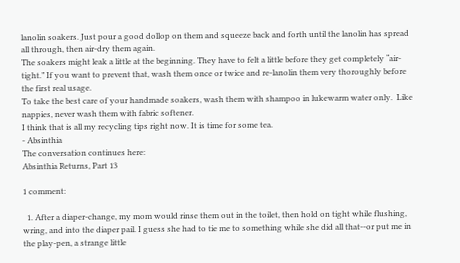lanolin soakers. Just pour a good dollop on them and squeeze back and forth until the lanolin has spread all through, then air-dry them again.
The soakers might leak a little at the beginning. They have to felt a little before they get completely “air-tight.” If you want to prevent that, wash them once or twice and re-lanolin them very thoroughly before the first real usage.
To take the best care of your handmade soakers, wash them with shampoo in lukewarm water only.  Like nappies, never wash them with fabric softener.
I think that is all my recycling tips right now. It is time for some tea.
- Absinthia
The conversation continues here:
Absinthia Returns, Part 13

1 comment:

  1. After a diaper-change, my mom would rinse them out in the toilet, then hold on tight while flushing, wring, and into the diaper pail. I guess she had to tie me to something while she did all that--or put me in the play-pen, a strange little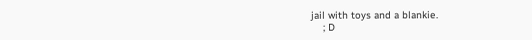jail with toys and a blankie.
    ; D